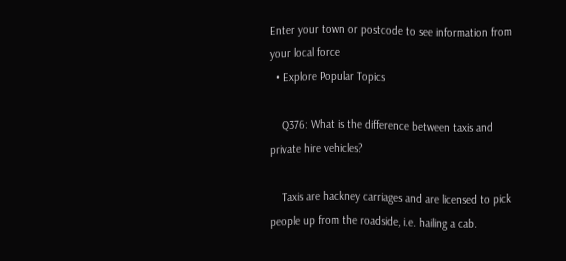Enter your town or postcode to see information from your local force
  • Explore Popular Topics

    Q376: What is the difference between taxis and private hire vehicles?

    Taxis are hackney carriages and are licensed to pick people up from the roadside, i.e. hailing a cab.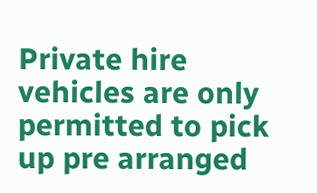Private hire vehicles are only permitted to pick up pre arranged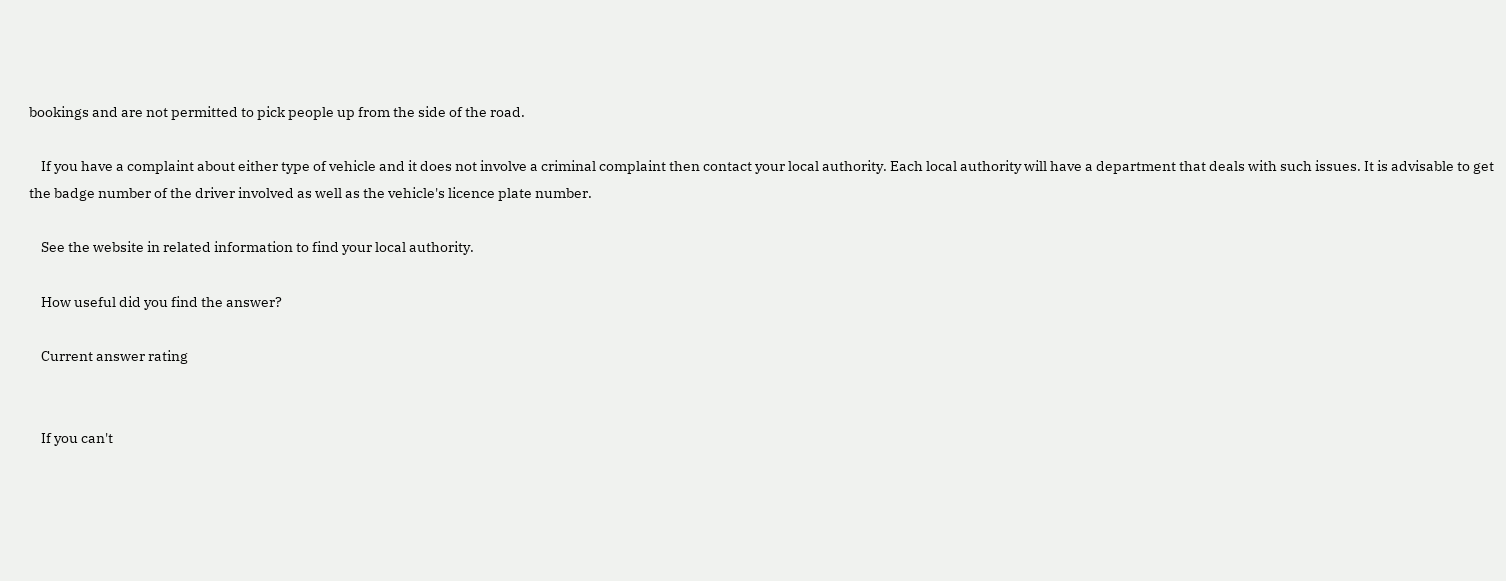bookings and are not permitted to pick people up from the side of the road.

    If you have a complaint about either type of vehicle and it does not involve a criminal complaint then contact your local authority. Each local authority will have a department that deals with such issues. It is advisable to get the badge number of the driver involved as well as the vehicle's licence plate number.

    See the website in related information to find your local authority.

    How useful did you find the answer?

    Current answer rating


    If you can't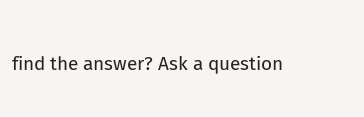find the answer? Ask a question